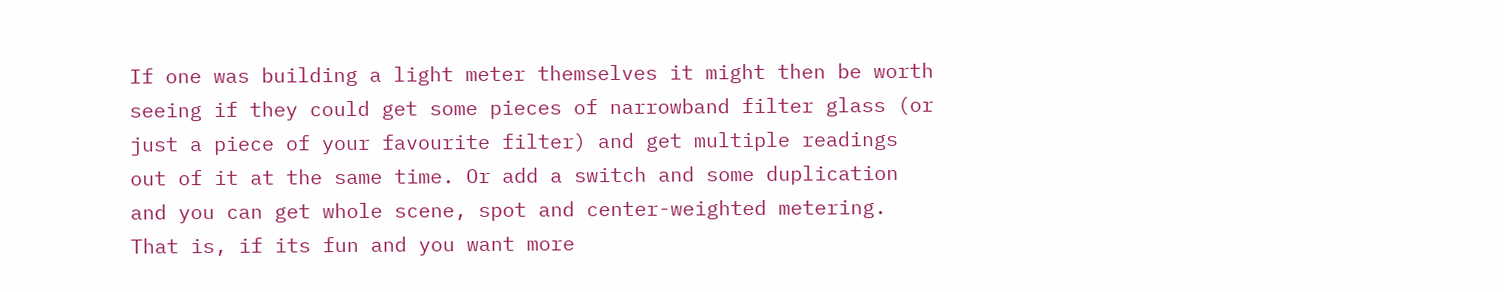If one was building a light meter themselves it might then be worth seeing if they could get some pieces of narrowband filter glass (or just a piece of your favourite filter) and get multiple readings out of it at the same time. Or add a switch and some duplication and you can get whole scene, spot and center-weighted metering. That is, if its fun and you want more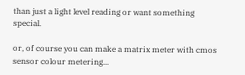than just a light level reading or want something special.

or, of course you can make a matrix meter with cmos sensor colour metering...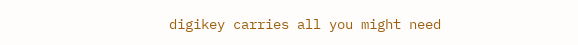digikey carries all you might need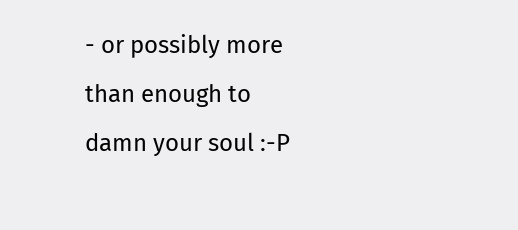- or possibly more than enough to damn your soul :-P